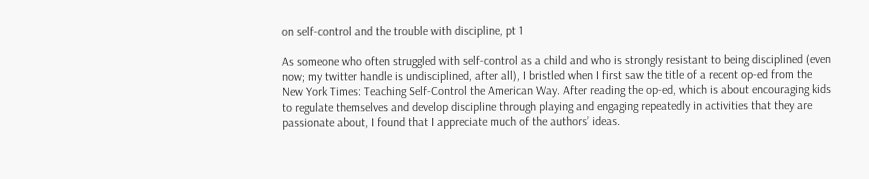on self-control and the trouble with discipline, pt 1

As someone who often struggled with self-control as a child and who is strongly resistant to being disciplined (even now; my twitter handle is undisciplined, after all), I bristled when I first saw the title of a recent op-ed from the New York Times: Teaching Self-Control the American Way. After reading the op-ed, which is about encouraging kids to regulate themselves and develop discipline through playing and engaging repeatedly in activities that they are passionate about, I found that I appreciate much of the authors’ ideas.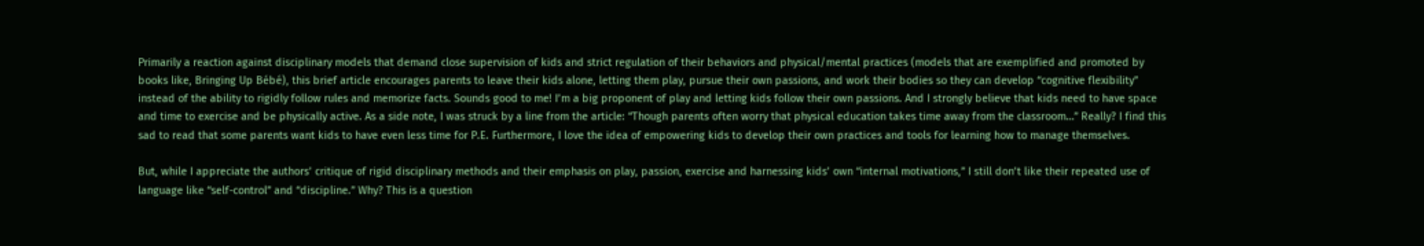Primarily a reaction against disciplinary models that demand close supervision of kids and strict regulation of their behaviors and physical/mental practices (models that are exemplified and promoted by books like, Bringing Up Bébé), this brief article encourages parents to leave their kids alone, letting them play, pursue their own passions, and work their bodies so they can develop “cognitive flexibility” instead of the ability to rigidly follow rules and memorize facts. Sounds good to me! I’m a big proponent of play and letting kids follow their own passions. And I strongly believe that kids need to have space and time to exercise and be physically active. As a side note, I was struck by a line from the article: “Though parents often worry that physical education takes time away from the classroom…” Really? I find this sad to read that some parents want kids to have even less time for P.E. Furthermore, I love the idea of empowering kids to develop their own practices and tools for learning how to manage themselves.

But, while I appreciate the authors’ critique of rigid disciplinary methods and their emphasis on play, passion, exercise and harnessing kids’ own “internal motivations,” I still don’t like their repeated use of language like “self-control” and “discipline.” Why? This is a question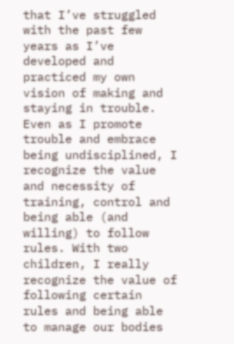that I’ve struggled with the past few years as I’ve developed and practiced my own vision of making and staying in trouble. Even as I promote trouble and embrace being undisciplined, I recognize the value and necessity of training, control and being able (and willing) to follow rules. With two children, I really recognize the value of following certain rules and being able to manage our bodies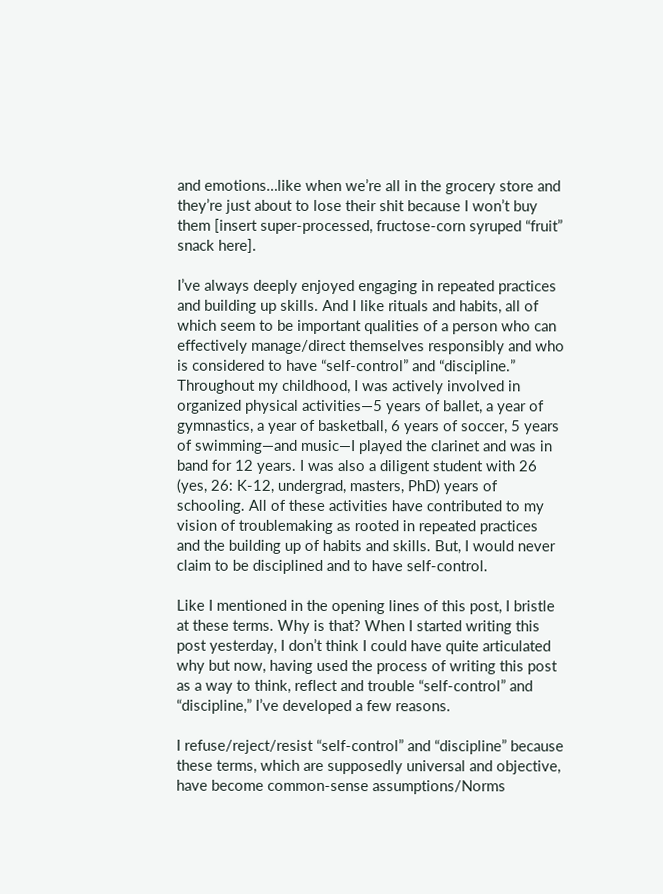and emotions…like when we’re all in the grocery store and they’re just about to lose their shit because I won’t buy them [insert super-processed, fructose-corn syruped “fruit” snack here].

I’ve always deeply enjoyed engaging in repeated practices and building up skills. And I like rituals and habits, all of which seem to be important qualities of a person who can effectively manage/direct themselves responsibly and who is considered to have “self-control” and “discipline.” Throughout my childhood, I was actively involved in organized physical activities—5 years of ballet, a year of gymnastics, a year of basketball, 6 years of soccer, 5 years of swimming—and music—I played the clarinet and was in band for 12 years. I was also a diligent student with 26 (yes, 26: K-12, undergrad, masters, PhD) years of schooling. All of these activities have contributed to my vision of troublemaking as rooted in repeated practices and the building up of habits and skills. But, I would never claim to be disciplined and to have self-control.

Like I mentioned in the opening lines of this post, I bristle at these terms. Why is that? When I started writing this post yesterday, I don’t think I could have quite articulated why but now, having used the process of writing this post as a way to think, reflect and trouble “self-control” and “discipline,” I’ve developed a few reasons.

I refuse/reject/resist “self-control” and “discipline” because these terms, which are supposedly universal and objective, have become common-sense assumptions/Norms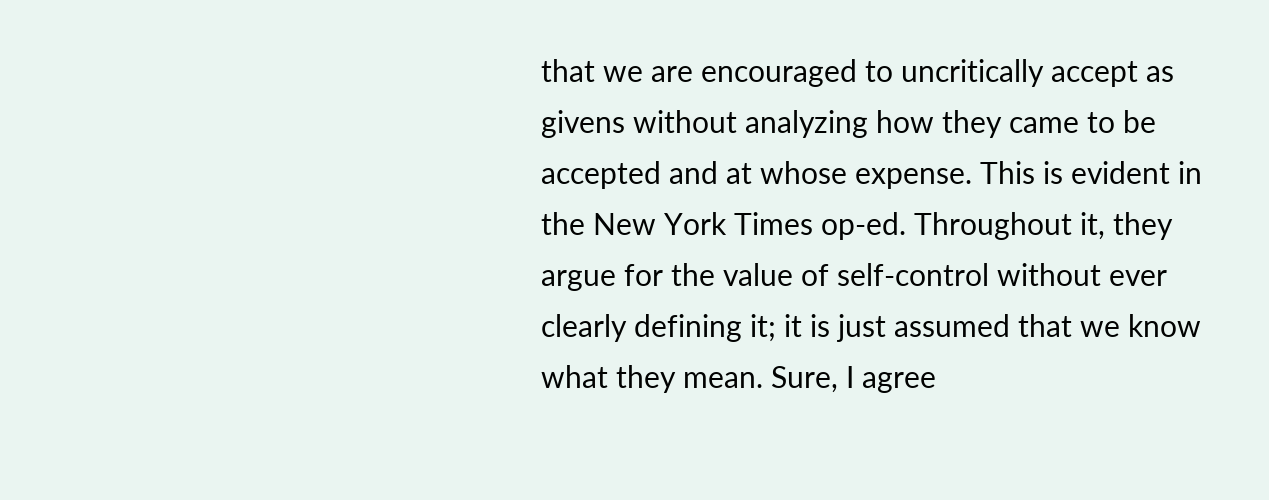that we are encouraged to uncritically accept as givens without analyzing how they came to be accepted and at whose expense. This is evident in the New York Times op-ed. Throughout it, they argue for the value of self-control without ever clearly defining it; it is just assumed that we know what they mean. Sure, I agree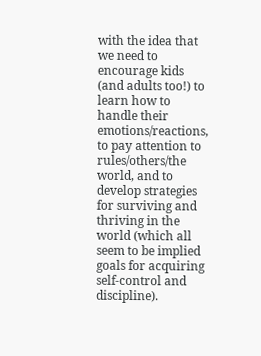with the idea that we need to encourage kids (and adults too!) to learn how to handle their emotions/reactions, to pay attention to rules/others/the world, and to develop strategies for surviving and thriving in the world (which all seem to be implied goals for acquiring self-control and discipline).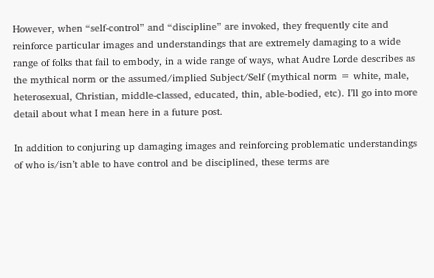However, when “self-control” and “discipline” are invoked, they frequently cite and reinforce particular images and understandings that are extremely damaging to a wide range of folks that fail to embody, in a wide range of ways, what Audre Lorde describes as the mythical norm or the assumed/implied Subject/Self (mythical norm = white, male, heterosexual, Christian, middle-classed, educated, thin, able-bodied, etc). I’ll go into more detail about what I mean here in a future post.

In addition to conjuring up damaging images and reinforcing problematic understandings of who is/isn’t able to have control and be disciplined, these terms are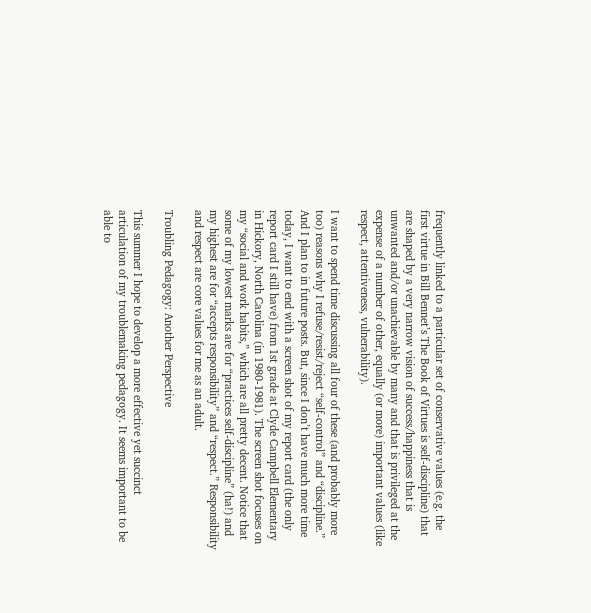frequently linked to a particular set of conservative values (e.g. the first virtue in Bill Bennet’s The Book of Virtues is self-discipline) that are shaped by a very narrow vision of success/happiness that is unwanted and/or unachievable by many and that is privileged at the expense of a number of other, equally (or more) important values (like respect, attentiveness, vulnerability).

I want to spend time discussing all four of these (and probably more too) reasons why I refuse/resist/reject “self-control” and “discipline.” And I plan to in future posts. But, since I don’t have much more time today, I want to end with a screen shot of my report card (the only report card I still have) from 1st grade at Clyde Campbell Elementary in Hickory, North Carolina (in 1980-1981). The screen shot focuses on my “social and work habits,” which are all pretty decent. Notice that some of my lowest marks are for “practices self-discipline” (ha!) and my highest are for “accepts responsibility” and “respect.” Responsibility and respect are core values for me as an adult.

Troubling Pedagogy: Another Perspective

This summer I hope to develop a more effective yet succinct articulation of my troublemaking pedagogy. It seems important to be able to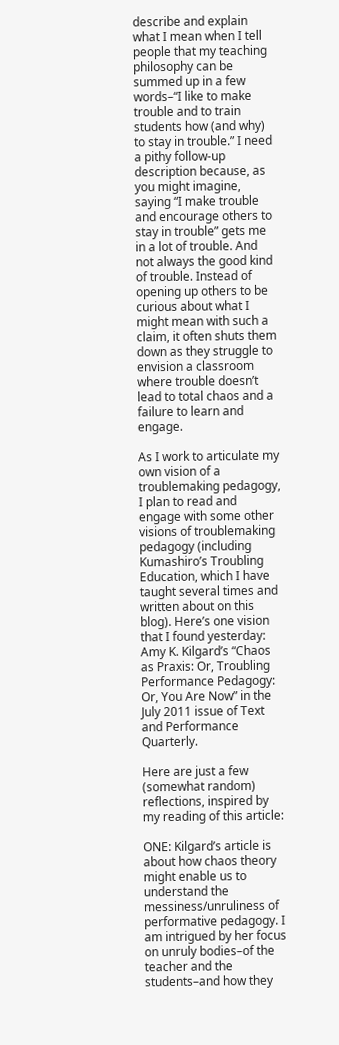describe and explain what I mean when I tell people that my teaching philosophy can be summed up in a few words–“I like to make trouble and to train students how (and why) to stay in trouble.” I need a pithy follow-up description because, as you might imagine, saying “I make trouble and encourage others to stay in trouble” gets me in a lot of trouble. And not always the good kind of trouble. Instead of opening up others to be curious about what I might mean with such a claim, it often shuts them down as they struggle to envision a classroom where trouble doesn’t lead to total chaos and a failure to learn and engage.

As I work to articulate my own vision of a troublemaking pedagogy, I plan to read and engage with some other visions of troublemaking pedagogy (including Kumashiro’s Troubling Education, which I have taught several times and written about on this blog). Here’s one vision that I found yesterday: Amy K. Kilgard’s “Chaos as Praxis: Or, Troubling Performance Pedagogy: Or, You Are Now” in the July 2011 issue of Text and Performance Quarterly.

Here are just a few (somewhat random) reflections, inspired by my reading of this article:

ONE: Kilgard’s article is about how chaos theory might enable us to understand the messiness/unruliness of performative pedagogy. I am intrigued by her focus on unruly bodies–of the teacher and the students–and how they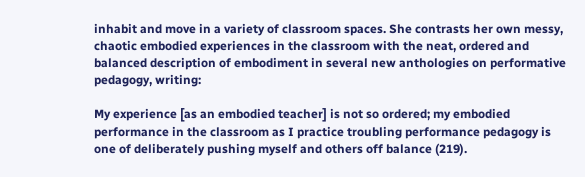inhabit and move in a variety of classroom spaces. She contrasts her own messy, chaotic embodied experiences in the classroom with the neat, ordered and balanced description of embodiment in several new anthologies on performative pedagogy, writing:

My experience [as an embodied teacher] is not so ordered; my embodied performance in the classroom as I practice troubling performance pedagogy is one of deliberately pushing myself and others off balance (219).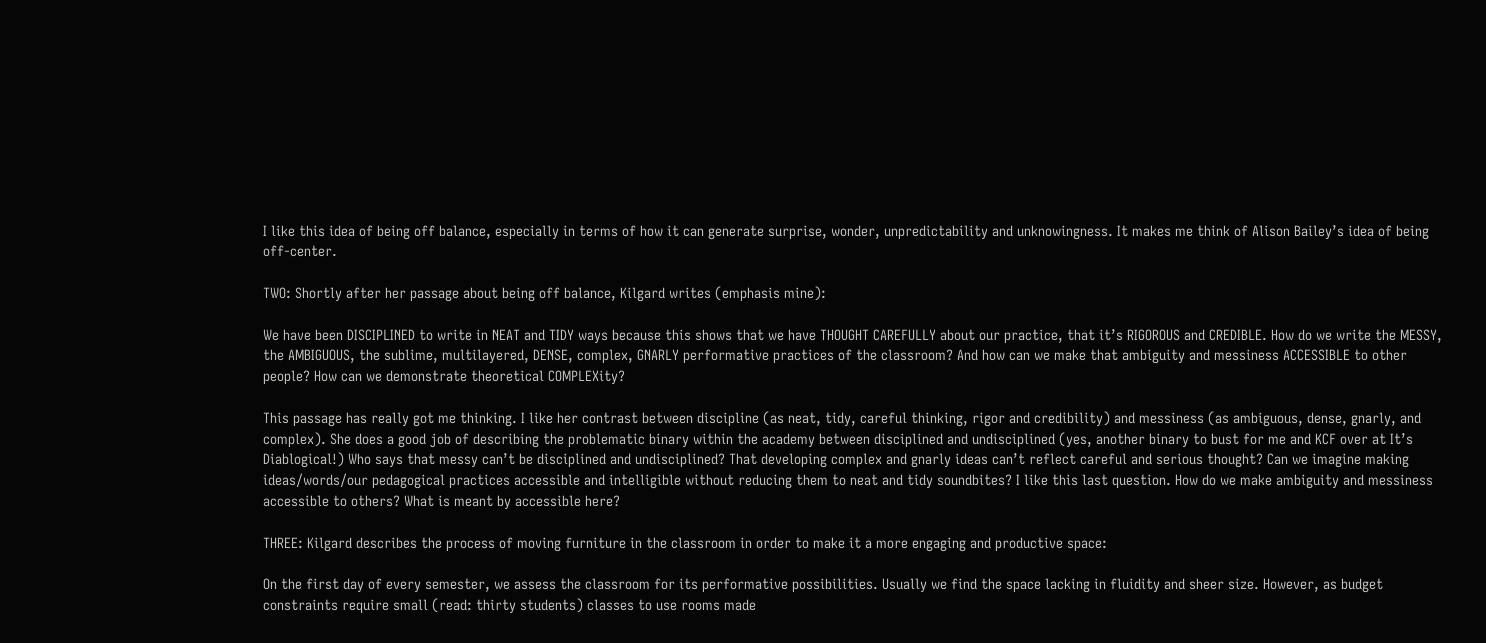I like this idea of being off balance, especially in terms of how it can generate surprise, wonder, unpredictability and unknowingness. It makes me think of Alison Bailey’s idea of being off-center.

TWO: Shortly after her passage about being off balance, Kilgard writes (emphasis mine):

We have been DISCIPLINED to write in NEAT and TIDY ways because this shows that we have THOUGHT CAREFULLY about our practice, that it’s RIGOROUS and CREDIBLE. How do we write the MESSY, the AMBIGUOUS, the sublime, multilayered, DENSE, complex, GNARLY performative practices of the classroom? And how can we make that ambiguity and messiness ACCESSIBLE to other people? How can we demonstrate theoretical COMPLEXity?

This passage has really got me thinking. I like her contrast between discipline (as neat, tidy, careful thinking, rigor and credibility) and messiness (as ambiguous, dense, gnarly, and complex). She does a good job of describing the problematic binary within the academy between disciplined and undisciplined (yes, another binary to bust for me and KCF over at It’s Diablogical!) Who says that messy can’t be disciplined and undisciplined? That developing complex and gnarly ideas can’t reflect careful and serious thought? Can we imagine making ideas/words/our pedagogical practices accessible and intelligible without reducing them to neat and tidy soundbites? I like this last question. How do we make ambiguity and messiness accessible to others? What is meant by accessible here?

THREE: Kilgard describes the process of moving furniture in the classroom in order to make it a more engaging and productive space:

On the first day of every semester, we assess the classroom for its performative possibilities. Usually we find the space lacking in fluidity and sheer size. However, as budget constraints require small (read: thirty students) classes to use rooms made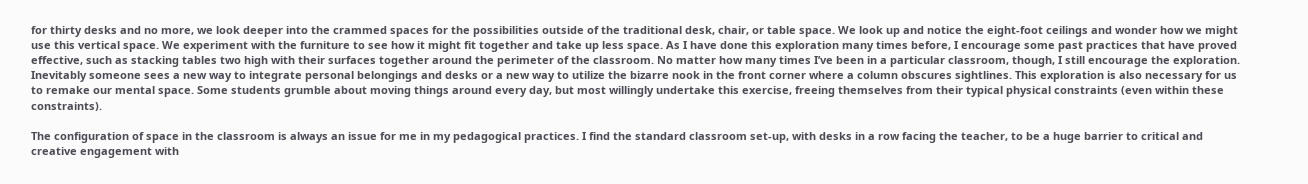for thirty desks and no more, we look deeper into the crammed spaces for the possibilities outside of the traditional desk, chair, or table space. We look up and notice the eight-foot ceilings and wonder how we might use this vertical space. We experiment with the furniture to see how it might fit together and take up less space. As I have done this exploration many times before, I encourage some past practices that have proved effective, such as stacking tables two high with their surfaces together around the perimeter of the classroom. No matter how many times I’ve been in a particular classroom, though, I still encourage the exploration. Inevitably someone sees a new way to integrate personal belongings and desks or a new way to utilize the bizarre nook in the front corner where a column obscures sightlines. This exploration is also necessary for us to remake our mental space. Some students grumble about moving things around every day, but most willingly undertake this exercise, freeing themselves from their typical physical constraints (even within these constraints).

The configuration of space in the classroom is always an issue for me in my pedagogical practices. I find the standard classroom set-up, with desks in a row facing the teacher, to be a huge barrier to critical and creative engagement with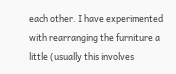each other. I have experimented with rearranging the furniture a little (usually this involves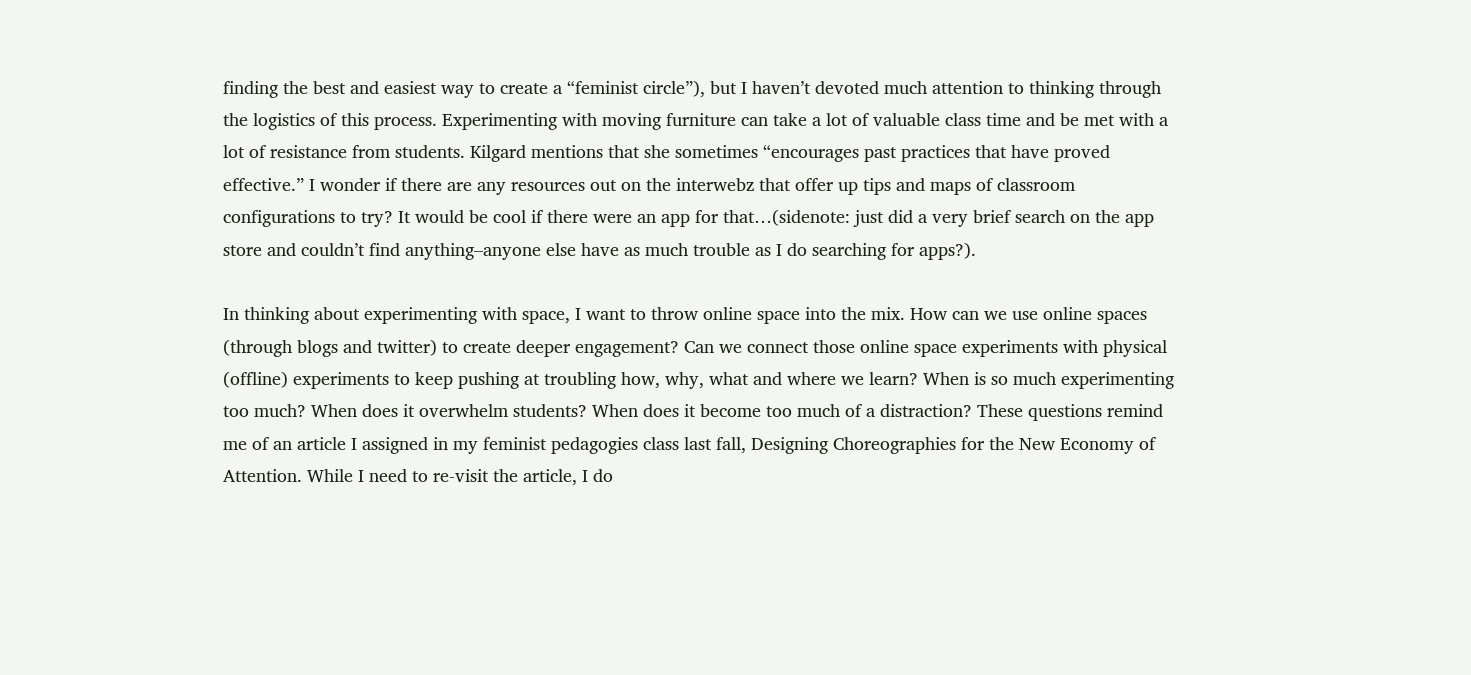finding the best and easiest way to create a “feminist circle”), but I haven’t devoted much attention to thinking through the logistics of this process. Experimenting with moving furniture can take a lot of valuable class time and be met with a lot of resistance from students. Kilgard mentions that she sometimes “encourages past practices that have proved effective.” I wonder if there are any resources out on the interwebz that offer up tips and maps of classroom configurations to try? It would be cool if there were an app for that…(sidenote: just did a very brief search on the app store and couldn’t find anything–anyone else have as much trouble as I do searching for apps?).

In thinking about experimenting with space, I want to throw online space into the mix. How can we use online spaces (through blogs and twitter) to create deeper engagement? Can we connect those online space experiments with physical (offline) experiments to keep pushing at troubling how, why, what and where we learn? When is so much experimenting too much? When does it overwhelm students? When does it become too much of a distraction? These questions remind me of an article I assigned in my feminist pedagogies class last fall, Designing Choreographies for the New Economy of Attention. While I need to re-visit the article, I do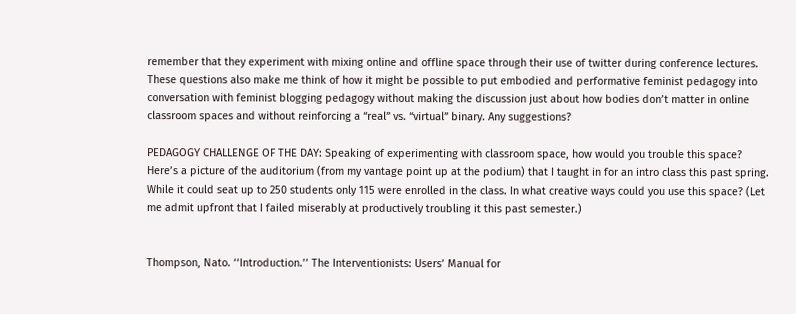remember that they experiment with mixing online and offline space through their use of twitter during conference lectures. These questions also make me think of how it might be possible to put embodied and performative feminist pedagogy into conversation with feminist blogging pedagogy without making the discussion just about how bodies don’t matter in online classroom spaces and without reinforcing a “real” vs. “virtual” binary. Any suggestions?

PEDAGOGY CHALLENGE OF THE DAY: Speaking of experimenting with classroom space, how would you trouble this space? Here’s a picture of the auditorium (from my vantage point up at the podium) that I taught in for an intro class this past spring. While it could seat up to 250 students only 115 were enrolled in the class. In what creative ways could you use this space? (Let me admit upfront that I failed miserably at productively troubling it this past semester.)


Thompson, Nato. ‘‘Introduction.’’ The Interventionists: Users’ Manual for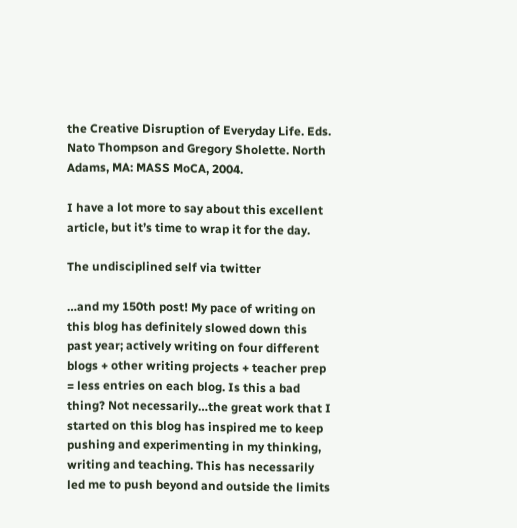the Creative Disruption of Everyday Life. Eds. Nato Thompson and Gregory Sholette. North Adams, MA: MASS MoCA, 2004.

I have a lot more to say about this excellent article, but it’s time to wrap it for the day.

The undisciplined self via twitter

…and my 150th post! My pace of writing on this blog has definitely slowed down this past year; actively writing on four different blogs + other writing projects + teacher prep = less entries on each blog. Is this a bad thing? Not necessarily…the great work that I started on this blog has inspired me to keep pushing and experimenting in my thinking, writing and teaching. This has necessarily led me to push beyond and outside the limits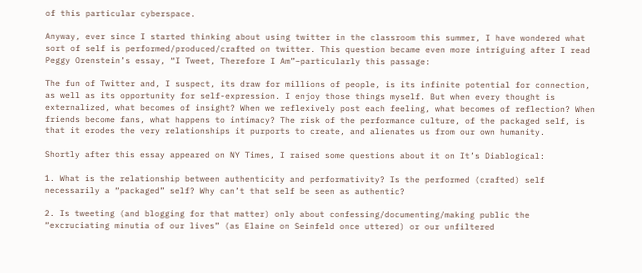of this particular cyberspace.

Anyway, ever since I started thinking about using twitter in the classroom this summer, I have wondered what sort of self is performed/produced/crafted on twitter. This question became even more intriguing after I read Peggy Orenstein’s essay, “I Tweet, Therefore I Am”–particularly this passage:

The fun of Twitter and, I suspect, its draw for millions of people, is its infinite potential for connection, as well as its opportunity for self-expression. I enjoy those things myself. But when every thought is externalized, what becomes of insight? When we reflexively post each feeling, what becomes of reflection? When friends become fans, what happens to intimacy? The risk of the performance culture, of the packaged self, is that it erodes the very relationships it purports to create, and alienates us from our own humanity.

Shortly after this essay appeared on NY Times, I raised some questions about it on It’s Diablogical:

1. What is the relationship between authenticity and performativity? Is the performed (crafted) self necessarily a “packaged” self? Why can’t that self be seen as authentic?

2. Is tweeting (and blogging for that matter) only about confessing/documenting/making public the “excruciating minutia of our lives” (as Elaine on Seinfeld once uttered) or our unfiltered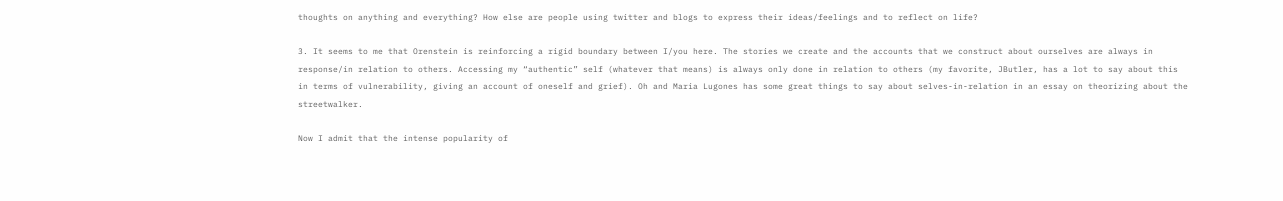thoughts on anything and everything? How else are people using twitter and blogs to express their ideas/feelings and to reflect on life?

3. It seems to me that Orenstein is reinforcing a rigid boundary between I/you here. The stories we create and the accounts that we construct about ourselves are always in response/in relation to others. Accessing my “authentic” self (whatever that means) is always only done in relation to others (my favorite, JButler, has a lot to say about this in terms of vulnerability, giving an account of oneself and grief). Oh and Maria Lugones has some great things to say about selves-in-relation in an essay on theorizing about the streetwalker.

Now I admit that the intense popularity of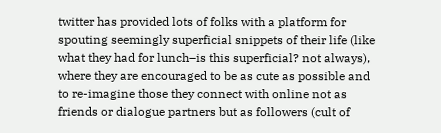twitter has provided lots of folks with a platform for spouting seemingly superficial snippets of their life (like what they had for lunch–is this superficial? not always), where they are encouraged to be as cute as possible and to re-imagine those they connect with online not as friends or dialogue partners but as followers (cult of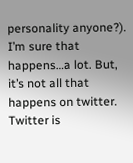personality anyone?). I’m sure that happens…a lot. But, it’s not all that happens on twitter. Twitter is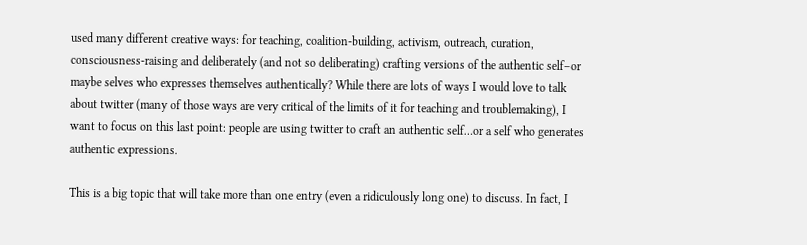used many different creative ways: for teaching, coalition-building, activism, outreach, curation, consciousness-raising and deliberately (and not so deliberating) crafting versions of the authentic self–or maybe selves who expresses themselves authentically? While there are lots of ways I would love to talk about twitter (many of those ways are very critical of the limits of it for teaching and troublemaking), I want to focus on this last point: people are using twitter to craft an authentic self…or a self who generates authentic expressions.

This is a big topic that will take more than one entry (even a ridiculously long one) to discuss. In fact, I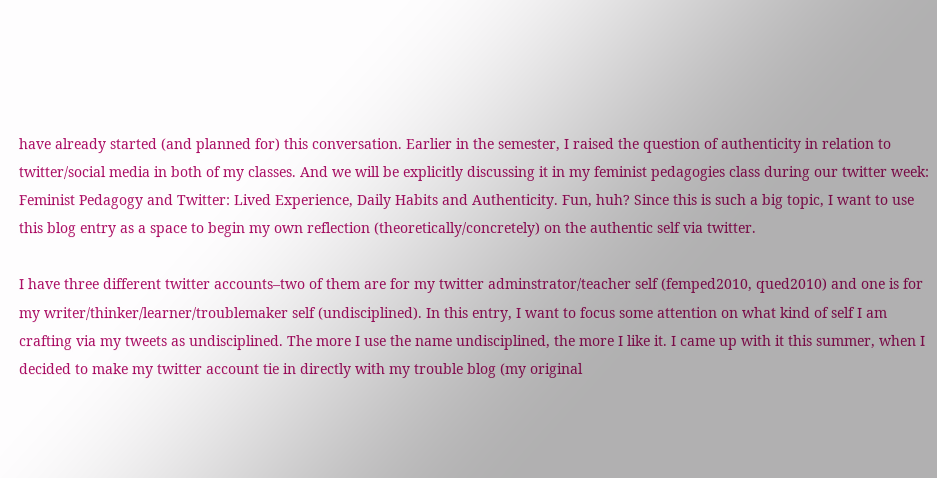have already started (and planned for) this conversation. Earlier in the semester, I raised the question of authenticity in relation to twitter/social media in both of my classes. And we will be explicitly discussing it in my feminist pedagogies class during our twitter week: Feminist Pedagogy and Twitter: Lived Experience, Daily Habits and Authenticity. Fun, huh? Since this is such a big topic, I want to use this blog entry as a space to begin my own reflection (theoretically/concretely) on the authentic self via twitter.

I have three different twitter accounts–two of them are for my twitter adminstrator/teacher self (femped2010, qued2010) and one is for my writer/thinker/learner/troublemaker self (undisciplined). In this entry, I want to focus some attention on what kind of self I am crafting via my tweets as undisciplined. The more I use the name undisciplined, the more I like it. I came up with it this summer, when I decided to make my twitter account tie in directly with my trouble blog (my original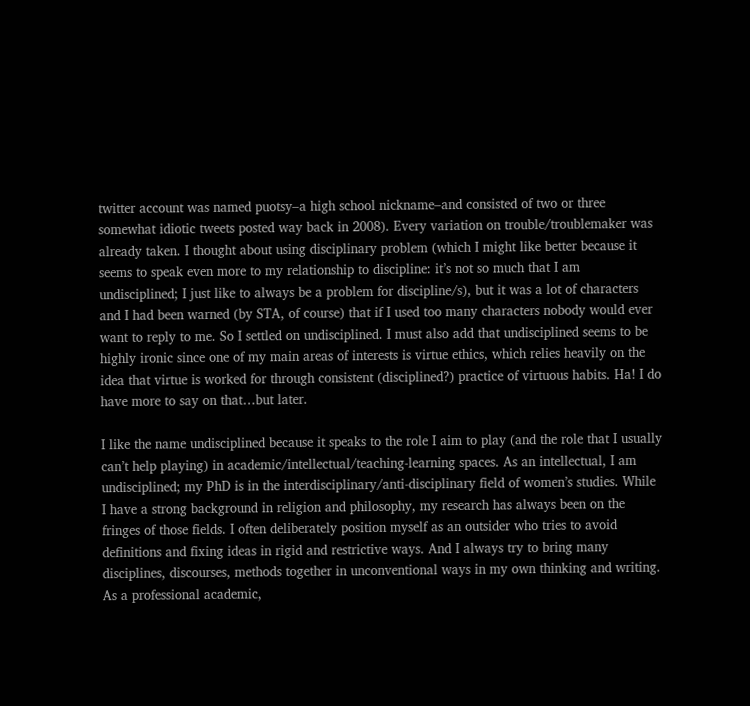twitter account was named puotsy–a high school nickname–and consisted of two or three somewhat idiotic tweets posted way back in 2008). Every variation on trouble/troublemaker was already taken. I thought about using disciplinary problem (which I might like better because it seems to speak even more to my relationship to discipline: it’s not so much that I am undisciplined; I just like to always be a problem for discipline/s), but it was a lot of characters and I had been warned (by STA, of course) that if I used too many characters nobody would ever want to reply to me. So I settled on undisciplined. I must also add that undisciplined seems to be highly ironic since one of my main areas of interests is virtue ethics, which relies heavily on the idea that virtue is worked for through consistent (disciplined?) practice of virtuous habits. Ha! I do have more to say on that…but later.

I like the name undisciplined because it speaks to the role I aim to play (and the role that I usually can’t help playing) in academic/intellectual/teaching-learning spaces. As an intellectual, I am undisciplined; my PhD is in the interdisciplinary/anti-disciplinary field of women’s studies. While I have a strong background in religion and philosophy, my research has always been on the fringes of those fields. I often deliberately position myself as an outsider who tries to avoid definitions and fixing ideas in rigid and restrictive ways. And I always try to bring many disciplines, discourses, methods together in unconventional ways in my own thinking and writing. As a professional academic,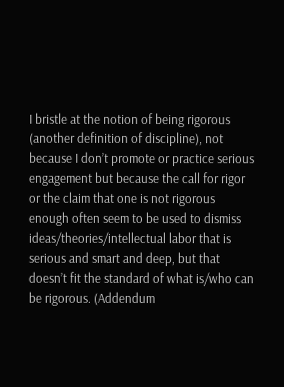I bristle at the notion of being rigorous (another definition of discipline), not because I don’t promote or practice serious engagement but because the call for rigor or the claim that one is not rigorous enough often seem to be used to dismiss ideas/theories/intellectual labor that is serious and smart and deep, but that doesn’t fit the standard of what is/who can be rigorous. (Addendum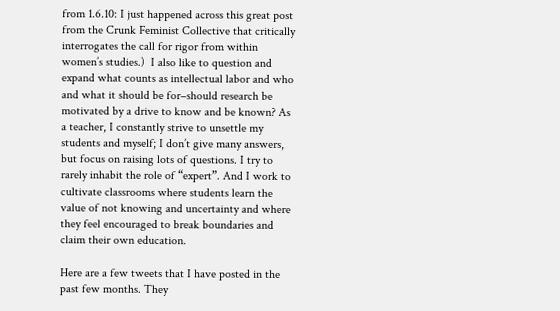from 1.6.10: I just happened across this great post from the Crunk Feminist Collective that critically interrogates the call for rigor from within women’s studies.)  I also like to question and expand what counts as intellectual labor and who and what it should be for–should research be motivated by a drive to know and be known? As a teacher, I constantly strive to unsettle my students and myself; I don’t give many answers, but focus on raising lots of questions. I try to rarely inhabit the role of “expert”. And I work to cultivate classrooms where students learn the value of not knowing and uncertainty and where they feel encouraged to break boundaries and claim their own education.

Here are a few tweets that I have posted in the past few months. They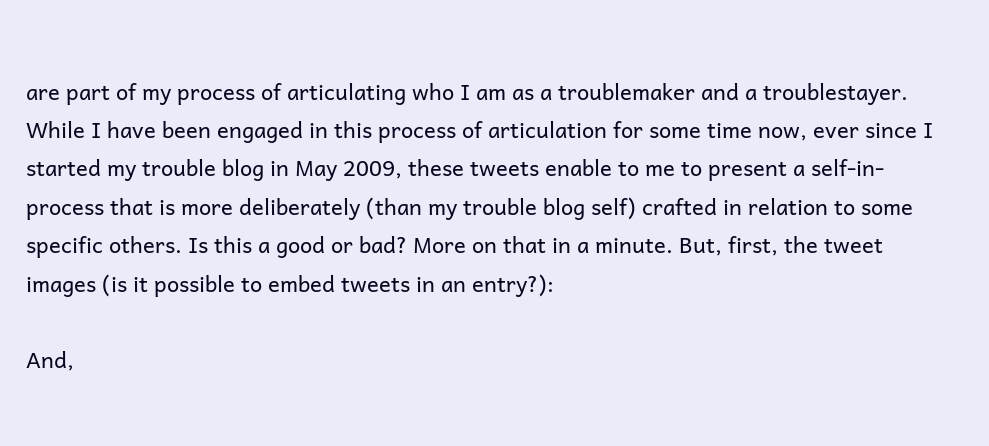are part of my process of articulating who I am as a troublemaker and a troublestayer. While I have been engaged in this process of articulation for some time now, ever since I started my trouble blog in May 2009, these tweets enable to me to present a self-in-process that is more deliberately (than my trouble blog self) crafted in relation to some specific others. Is this a good or bad? More on that in a minute. But, first, the tweet images (is it possible to embed tweets in an entry?):

And,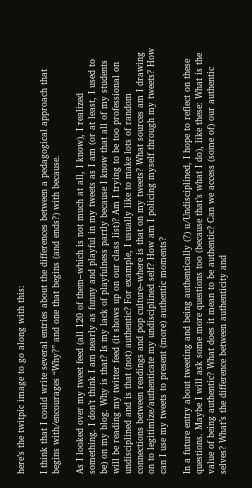here’s the twitpic image to go along with this:

I think that I could write several entries about the differences between a pedagogical approach that begins with/encourages “Why?” and one that begins (and ends?) with because.

As I looked over my tweet feed (all 120 of them–which is not much at all, I know), I realized something. I don’t think I am nearly as funny and playful in my tweets as I am (or at least, I used to be) on my blog. Why is that? Is my lack of playfulness partly because I know that all of my students will be reading my twitter feed (it shows up on our class list)? Am I trying to be too professional on undisciplined and is that (not) authentic? For example, I usually like to make lots of random connections between readings and pop culture–where is that on my tweets? What sources am I drawing on to legitimize/authenticate my undisciplined self? How am I policing myself through my tweets? How can I use my tweets to present (more) authentic moments?

In a future entry about tweeting and being authentically (?) u/Undisciplined, I hope to reflect on these questions. Maybe I will ask some more questions too (because that’s what I do), like these: What is the value of being authentic? What does it mean to be authentic? Can we access (some of) our authentic selves? What’s the difference between authenticity and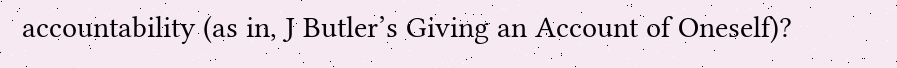accountability (as in, J Butler’s Giving an Account of Oneself)?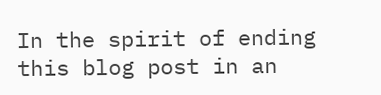In the spirit of ending this blog post in an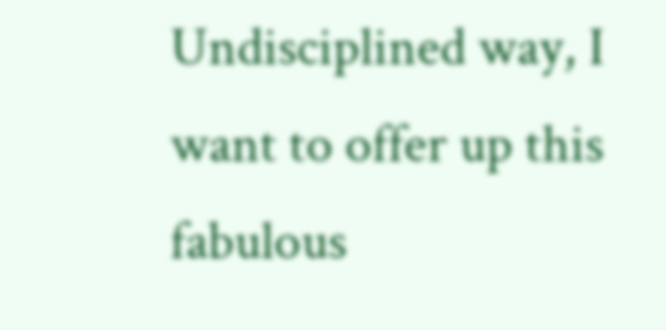Undisciplined way, I want to offer up this fabulous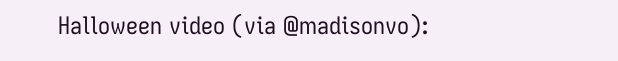Halloween video (via @madisonvo):